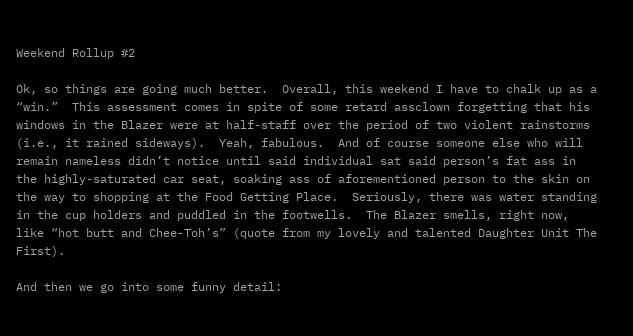Weekend Rollup #2

Ok, so things are going much better.  Overall, this weekend I have to chalk up as a “win.”  This assessment comes in spite of some retard assclown forgetting that his windows in the Blazer were at half-staff over the period of two violent rainstorms (i.e., it rained sideways).  Yeah, fabulous.  And of course someone else who will remain nameless didn’t notice until said individual sat said person’s fat ass in the highly-saturated car seat, soaking ass of aforementioned person to the skin on the way to shopping at the Food Getting Place.  Seriously, there was water standing in the cup holders and puddled in the footwells.  The Blazer smells, right now, like “hot butt and Chee-Toh’s” (quote from my lovely and talented Daughter Unit The First).

And then we go into some funny detail: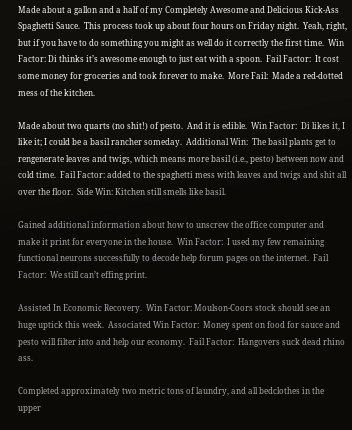Made about a gallon and a half of my Completely Awesome and Delicious Kick-Ass Spaghetti Sauce.  This process took up about four hours on Friday night.  Yeah, right, but if you have to do something you might as well do it correctly the first time.  Win Factor: Di thinks it’s awesome enough to just eat with a spoon.  Fail Factor:  It cost some money for groceries and took forever to make.  More Fail:  Made a red-dotted mess of the kitchen.

Made about two quarts (no shit!) of pesto.  And it is edible.  Win Factor:  Di likes it, I like it; I could be a basil rancher someday.  Additional Win:  The basil plants get to rengenerate leaves and twigs, which means more basil (i.e., pesto) between now and cold time.  Fail Factor: added to the spaghetti mess with leaves and twigs and shit all over the floor.  Side Win: Kitchen still smells like basil.

Gained additional information about how to unscrew the office computer and make it print for everyone in the house.  Win Factor:  I used my few remaining functional neurons successfully to decode help forum pages on the internet.  Fail Factor:  We still can’t effing print.

Assisted In Economic Recovery.  Win Factor: Moulson-Coors stock should see an huge uptick this week.  Associated Win Factor:  Money spent on food for sauce and pesto will filter into and help our economy.  Fail Factor:  Hangovers suck dead rhino ass.

Completed approximately two metric tons of laundry, and all bedclothes in the upper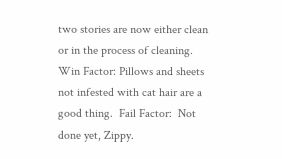two stories are now either clean or in the process of cleaning.  Win Factor: Pillows and sheets not infested with cat hair are a good thing.  Fail Factor:  Not done yet, Zippy.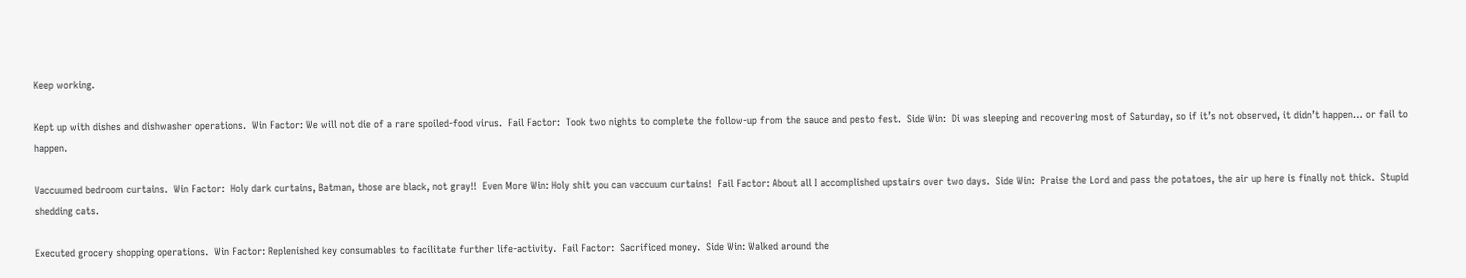Keep working.

Kept up with dishes and dishwasher operations.  Win Factor: We will not die of a rare spoiled-food virus.  Fail Factor:  Took two nights to complete the follow-up from the sauce and pesto fest.  Side Win:  Di was sleeping and recovering most of Saturday, so if it’s not observed, it didn’t happen… or fail to happen.

Vaccuumed bedroom curtains.  Win Factor:  Holy dark curtains, Batman, those are black, not gray!!  Even More Win: Holy shit you can vaccuum curtains!  Fail Factor: About all I accomplished upstairs over two days.  Side Win:  Praise the Lord and pass the potatoes, the air up here is finally not thick.  Stupid shedding cats.

Executed grocery shopping operations.  Win Factor: Replenished key consumables to facilitate further life-activity.  Fail Factor:  Sacrificed money.  Side Win: Walked around the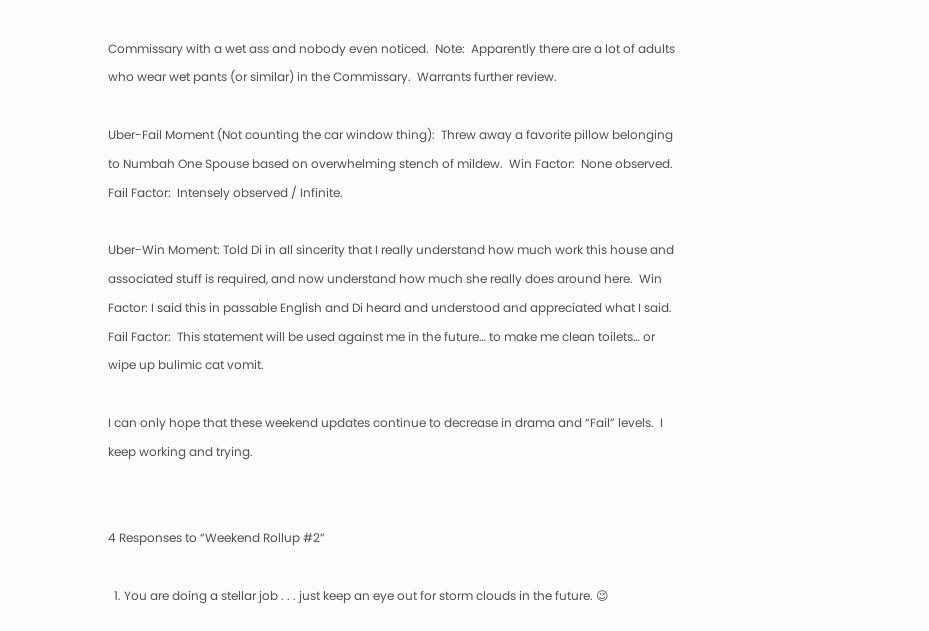Commissary with a wet ass and nobody even noticed.  Note:  Apparently there are a lot of adults who wear wet pants (or similar) in the Commissary.  Warrants further review.

Uber-Fail Moment (Not counting the car window thing):  Threw away a favorite pillow belonging to Numbah One Spouse based on overwhelming stench of mildew.  Win Factor:  None observed.  Fail Factor:  Intensely observed / Infinite.

Uber-Win Moment: Told Di in all sincerity that I really understand how much work this house and associated stuff is required, and now understand how much she really does around here.  Win Factor: I said this in passable English and Di heard and understood and appreciated what I said.  Fail Factor:  This statement will be used against me in the future… to make me clean toilets… or wipe up bulimic cat vomit.

I can only hope that these weekend updates continue to decrease in drama and “Fail” levels.  I keep working and trying.


4 Responses to “Weekend Rollup #2”

  1. You are doing a stellar job . . . just keep an eye out for storm clouds in the future. 😉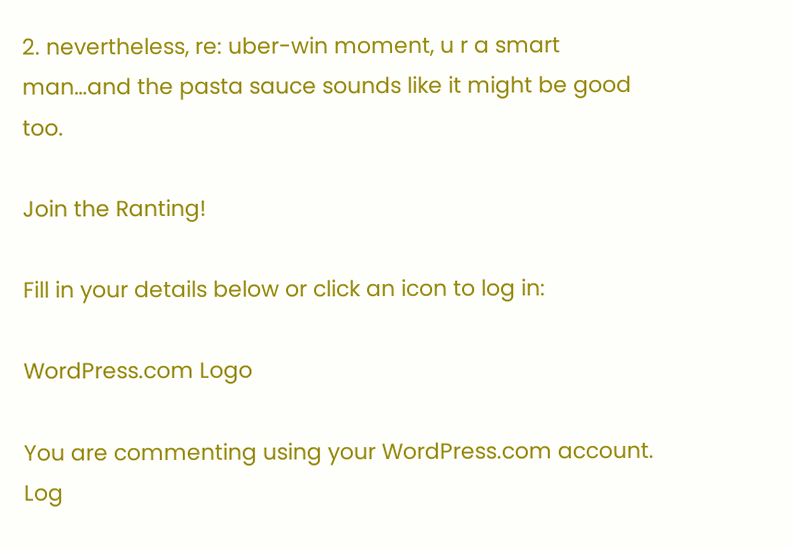2. nevertheless, re: uber-win moment, u r a smart man…and the pasta sauce sounds like it might be good too.

Join the Ranting!

Fill in your details below or click an icon to log in:

WordPress.com Logo

You are commenting using your WordPress.com account. Log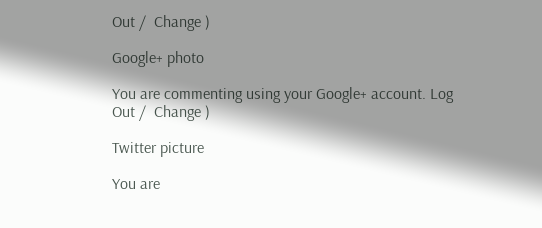Out /  Change )

Google+ photo

You are commenting using your Google+ account. Log Out /  Change )

Twitter picture

You are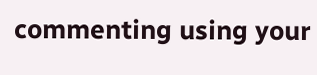commenting using your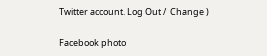Twitter account. Log Out /  Change )

Facebook photo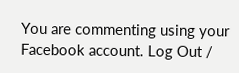You are commenting using your Facebook account. Log Out /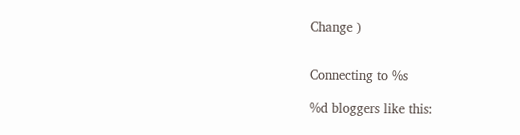Change )


Connecting to %s

%d bloggers like this: